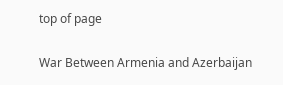top of page

War Between Armenia and Azerbaijan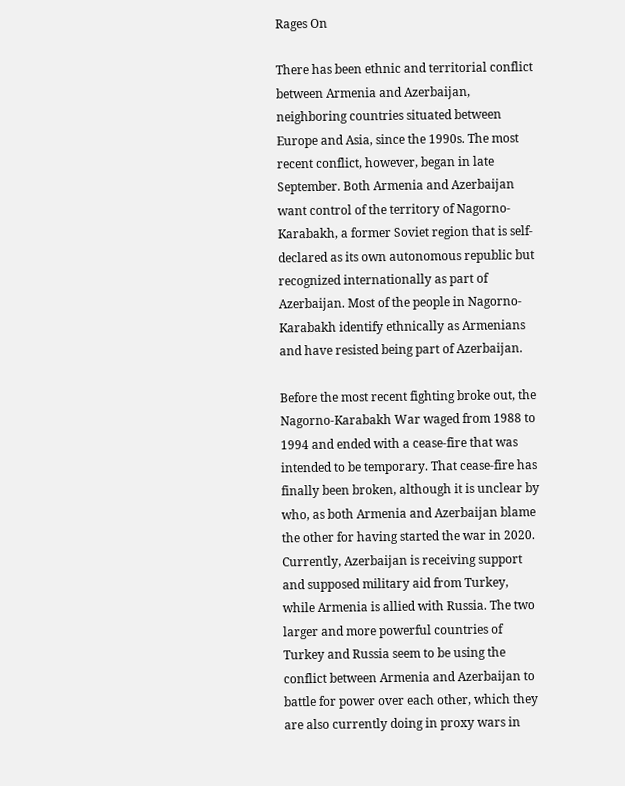Rages On

There has been ethnic and territorial conflict between Armenia and Azerbaijan, neighboring countries situated between Europe and Asia, since the 1990s. The most recent conflict, however, began in late September. Both Armenia and Azerbaijan want control of the territory of Nagorno-Karabakh, a former Soviet region that is self-declared as its own autonomous republic but recognized internationally as part of Azerbaijan. Most of the people in Nagorno-Karabakh identify ethnically as Armenians and have resisted being part of Azerbaijan.

Before the most recent fighting broke out, the Nagorno-Karabakh War waged from 1988 to 1994 and ended with a cease-fire that was intended to be temporary. That cease-fire has finally been broken, although it is unclear by who, as both Armenia and Azerbaijan blame the other for having started the war in 2020. Currently, Azerbaijan is receiving support and supposed military aid from Turkey, while Armenia is allied with Russia. The two larger and more powerful countries of Turkey and Russia seem to be using the conflict between Armenia and Azerbaijan to battle for power over each other, which they are also currently doing in proxy wars in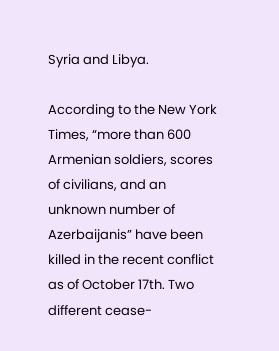Syria and Libya.

According to the New York Times, “more than 600 Armenian soldiers, scores of civilians, and an unknown number of Azerbaijanis” have been killed in the recent conflict as of October 17th. Two different cease-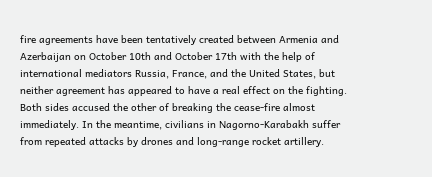fire agreements have been tentatively created between Armenia and Azerbaijan on October 10th and October 17th with the help of international mediators Russia, France, and the United States, but neither agreement has appeared to have a real effect on the fighting. Both sides accused the other of breaking the cease-fire almost immediately. In the meantime, civilians in Nagorno-Karabakh suffer from repeated attacks by drones and long-range rocket artillery.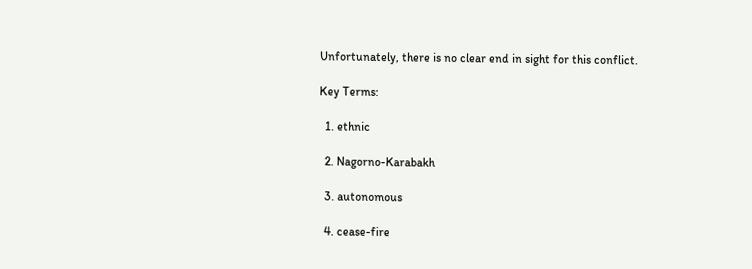Unfortunately, there is no clear end in sight for this conflict.

Key Terms:

  1. ethnic

  2. Nagorno-Karabakh

  3. autonomous

  4. cease-fire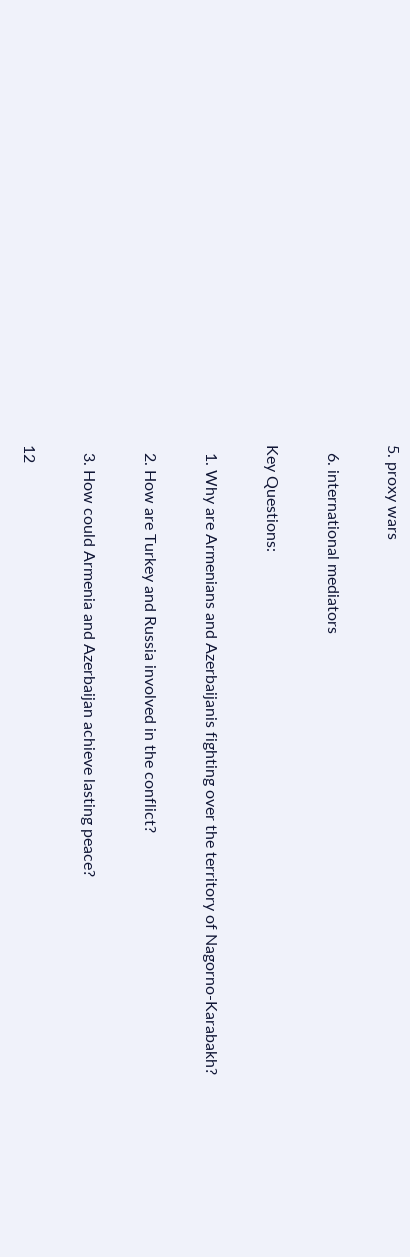5. proxy wars

  6. international mediators

Key Questions:

  1. Why are Armenians and Azerbaijanis fighting over the territory of Nagorno-Karabakh?

  2. How are Turkey and Russia involved in the conflict?

  3. How could Armenia and Azerbaijan achieve lasting peace?

12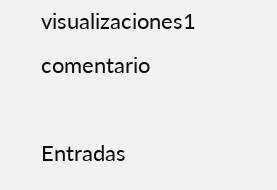visualizaciones1 comentario

Entradas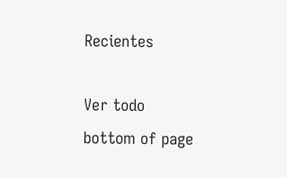Recientes

Ver todo
bottom of page